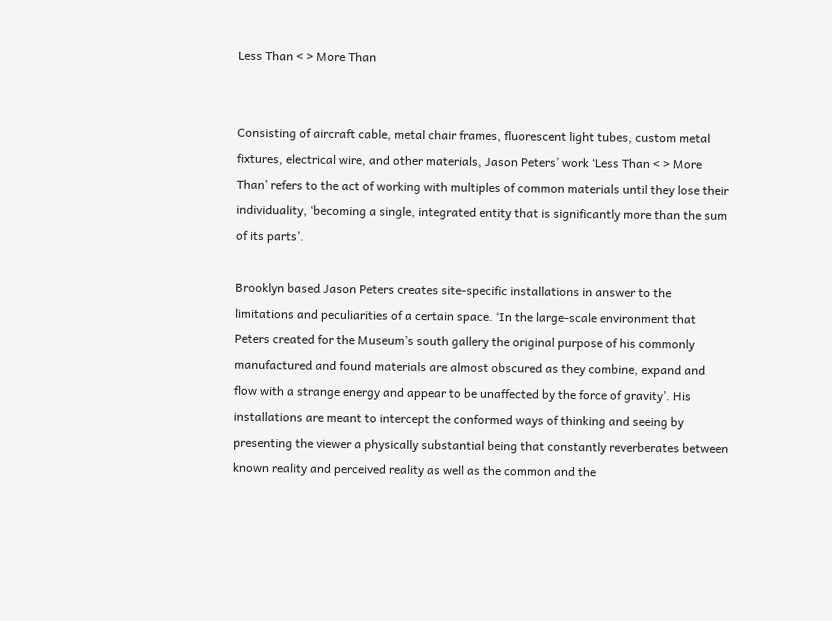Less Than < > More Than


Consisting of aircraft cable, metal chair frames, fluorescent light tubes, custom metal fixtures, electrical wire, and other materials, Jason Peters’ work ‘Less Than < > More Than’ refers to the act of working with multiples of common materials until they lose their individuality, ‘becoming a single, integrated entity that is significantly more than the sum of its parts’.

Brooklyn based Jason Peters creates site-specific installations in answer to the limitations and peculiarities of a certain space. ‘In the large-scale environment that Peters created for the Museum’s south gallery the original purpose of his commonly manufactured and found materials are almost obscured as they combine, expand and flow with a strange energy and appear to be unaffected by the force of gravity’. His installations are meant to intercept the conformed ways of thinking and seeing by presenting the viewer a physically substantial being that constantly reverberates between known reality and perceived reality as well as the common and the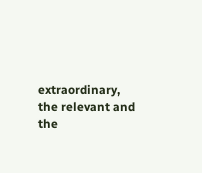extraordinary, the relevant and the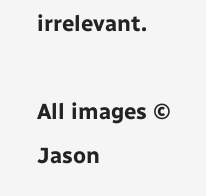irrelevant.

All images © Jason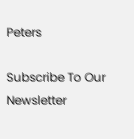Peters

Subscribe To Our Newsletter